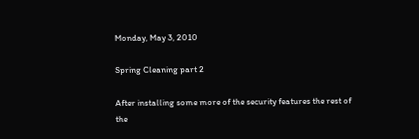Monday, May 3, 2010

Spring Cleaning part 2

After installing some more of the security features the rest of the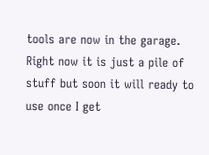tools are now in the garage.
Right now it is just a pile of stuff but soon it will ready to use once I get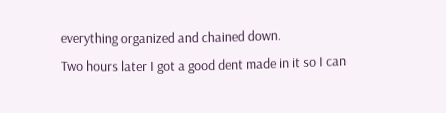everything organized and chained down.
Two hours later I got a good dent made in it so I can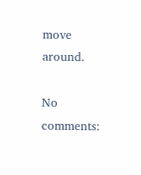move around.

No comments: